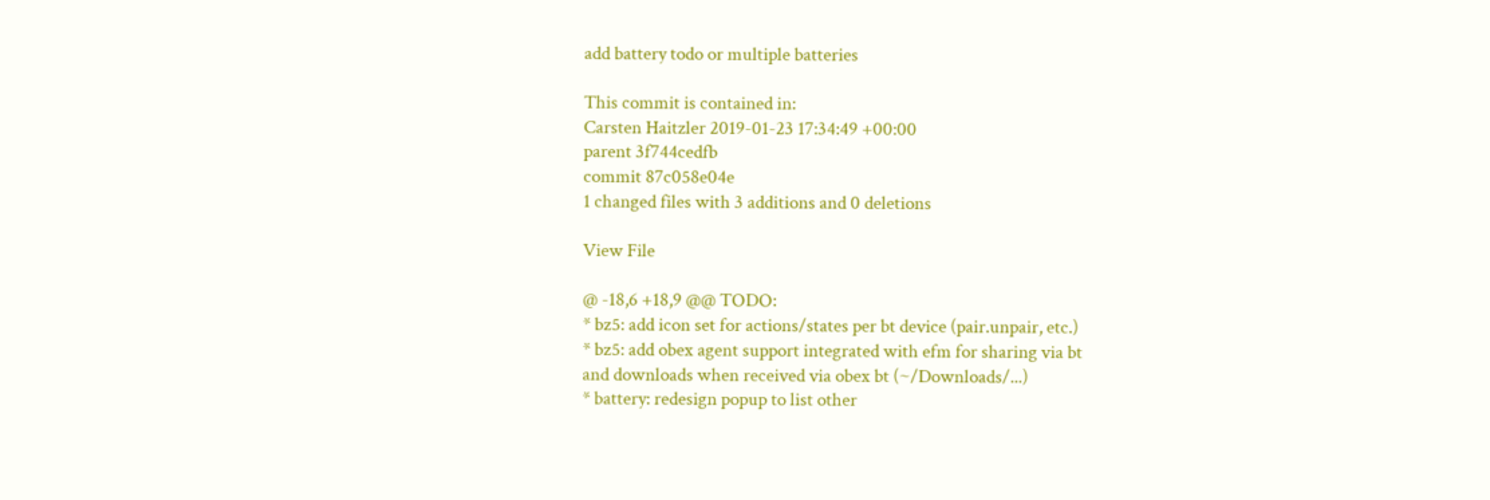add battery todo or multiple batteries

This commit is contained in:
Carsten Haitzler 2019-01-23 17:34:49 +00:00
parent 3f744cedfb
commit 87c058e04e
1 changed files with 3 additions and 0 deletions

View File

@ -18,6 +18,9 @@ TODO:
* bz5: add icon set for actions/states per bt device (pair.unpair, etc.)
* bz5: add obex agent support integrated with efm for sharing via bt
and downloads when received via obex bt (~/Downloads/...)
* battery: redesign popup to list other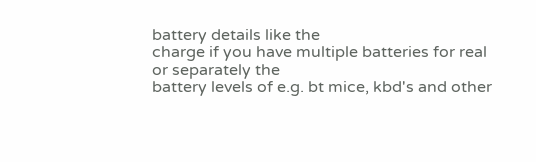battery details like the
charge if you have multiple batteries for real or separately the
battery levels of e.g. bt mice, kbd's and other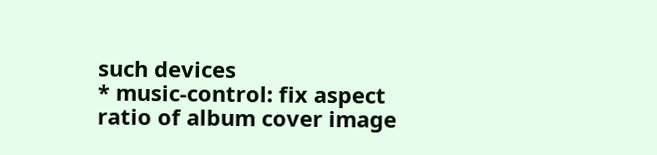such devices
* music-control: fix aspect ratio of album cover image